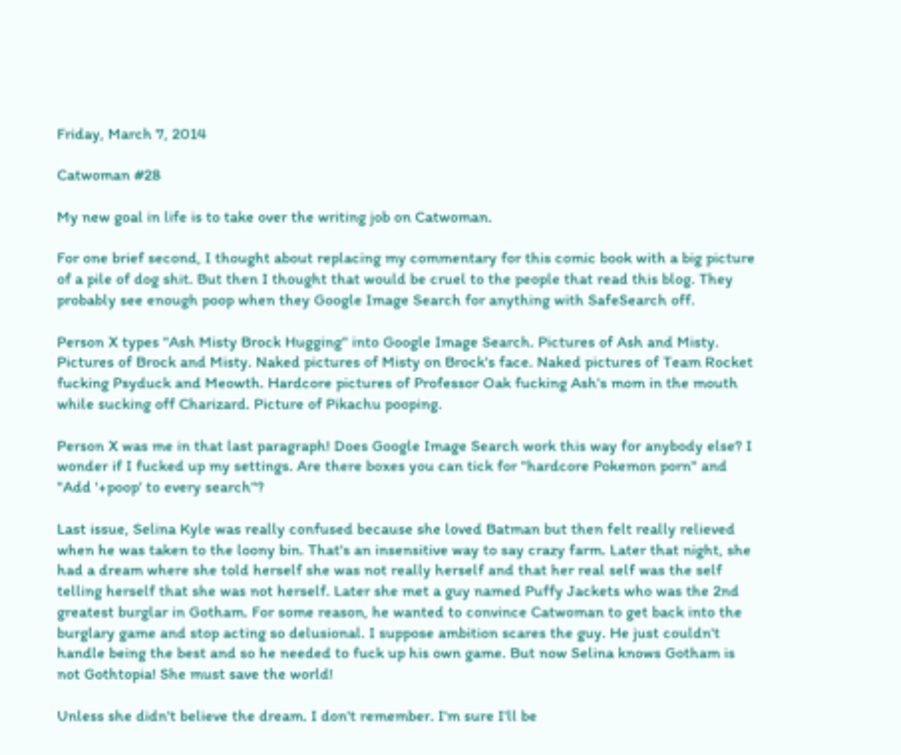Friday, March 7, 2014

Catwoman #28

My new goal in life is to take over the writing job on Catwoman.

For one brief second, I thought about replacing my commentary for this comic book with a big picture of a pile of dog shit. But then I thought that would be cruel to the people that read this blog. They probably see enough poop when they Google Image Search for anything with SafeSearch off.

Person X types "Ash Misty Brock Hugging" into Google Image Search. Pictures of Ash and Misty. Pictures of Brock and Misty. Naked pictures of Misty on Brock's face. Naked pictures of Team Rocket fucking Psyduck and Meowth. Hardcore pictures of Professor Oak fucking Ash's mom in the mouth while sucking off Charizard. Picture of Pikachu pooping.

Person X was me in that last paragraph! Does Google Image Search work this way for anybody else? I wonder if I fucked up my settings. Are there boxes you can tick for "hardcore Pokemon porn" and "Add '+poop' to every search"?

Last issue, Selina Kyle was really confused because she loved Batman but then felt really relieved when he was taken to the loony bin. That's an insensitive way to say crazy farm. Later that night, she had a dream where she told herself she was not really herself and that her real self was the self telling herself that she was not herself. Later she met a guy named Puffy Jackets who was the 2nd greatest burglar in Gotham. For some reason, he wanted to convince Catwoman to get back into the burglary game and stop acting so delusional. I suppose ambition scares the guy. He just couldn't handle being the best and so he needed to fuck up his own game. But now Selina knows Gotham is not Gothtopia! She must save the world!

Unless she didn't believe the dream. I don't remember. I'm sure I'll be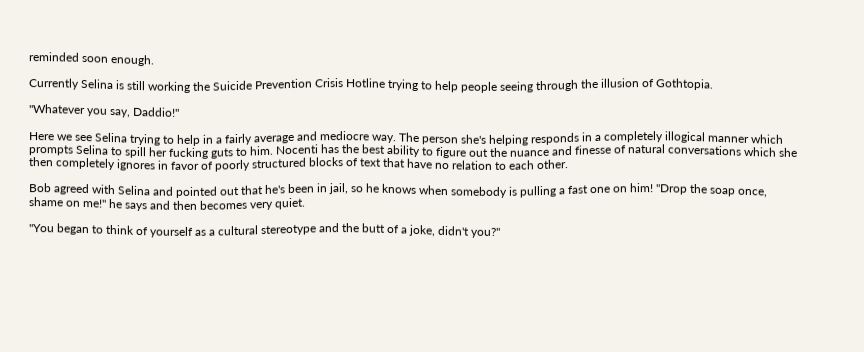reminded soon enough.

Currently Selina is still working the Suicide Prevention Crisis Hotline trying to help people seeing through the illusion of Gothtopia.

"Whatever you say, Daddio!"

Here we see Selina trying to help in a fairly average and mediocre way. The person she's helping responds in a completely illogical manner which prompts Selina to spill her fucking guts to him. Nocenti has the best ability to figure out the nuance and finesse of natural conversations which she then completely ignores in favor of poorly structured blocks of text that have no relation to each other.

Bob agreed with Selina and pointed out that he's been in jail, so he knows when somebody is pulling a fast one on him! "Drop the soap once, shame on me!" he says and then becomes very quiet.

"You began to think of yourself as a cultural stereotype and the butt of a joke, didn't you?"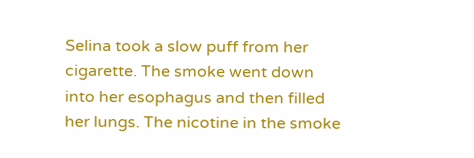Selina took a slow puff from her cigarette. The smoke went down into her esophagus and then filled her lungs. The nicotine in the smoke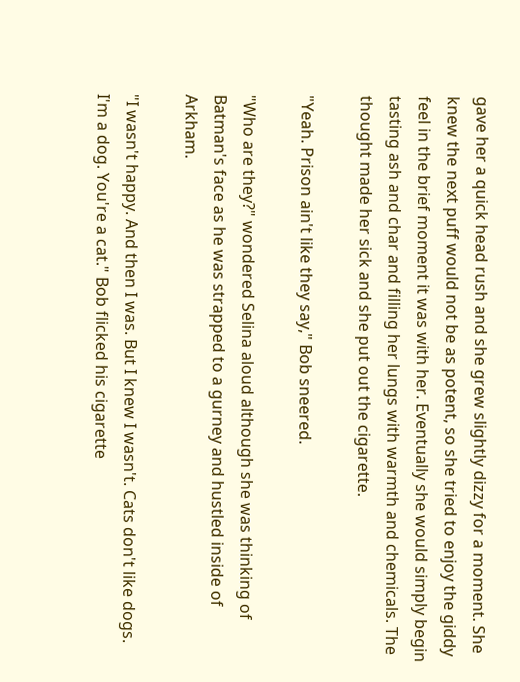gave her a quick head rush and she grew slightly dizzy for a moment. She knew the next puff would not be as potent, so she tried to enjoy the giddy feel in the brief moment it was with her. Eventually she would simply begin tasting ash and char and filling her lungs with warmth and chemicals. The thought made her sick and she put out the cigarette.

"Yeah. Prison ain't like they say," Bob sneered.

"Who are they?" wondered Selina aloud although she was thinking of Batman's face as he was strapped to a gurney and hustled inside of Arkham.

"I wasn't happy. And then I was. But I knew I wasn't. Cats don't like dogs. I'm a dog. You're a cat." Bob flicked his cigarette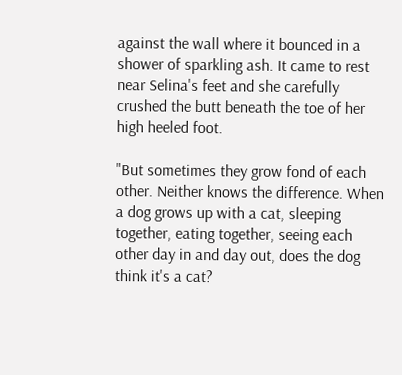against the wall where it bounced in a shower of sparkling ash. It came to rest near Selina's feet and she carefully crushed the butt beneath the toe of her high heeled foot.

"But sometimes they grow fond of each other. Neither knows the difference. When a dog grows up with a cat, sleeping together, eating together, seeing each other day in and day out, does the dog think it's a cat?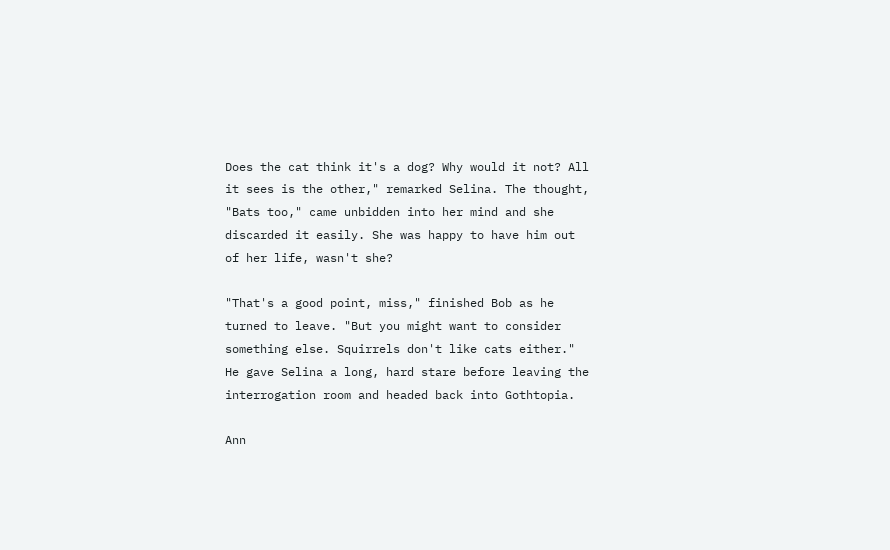Does the cat think it's a dog? Why would it not? All it sees is the other," remarked Selina. The thought, "Bats too," came unbidden into her mind and she discarded it easily. She was happy to have him out of her life, wasn't she?

"That's a good point, miss," finished Bob as he turned to leave. "But you might want to consider something else. Squirrels don't like cats either." He gave Selina a long, hard stare before leaving the interrogation room and headed back into Gothtopia.

Ann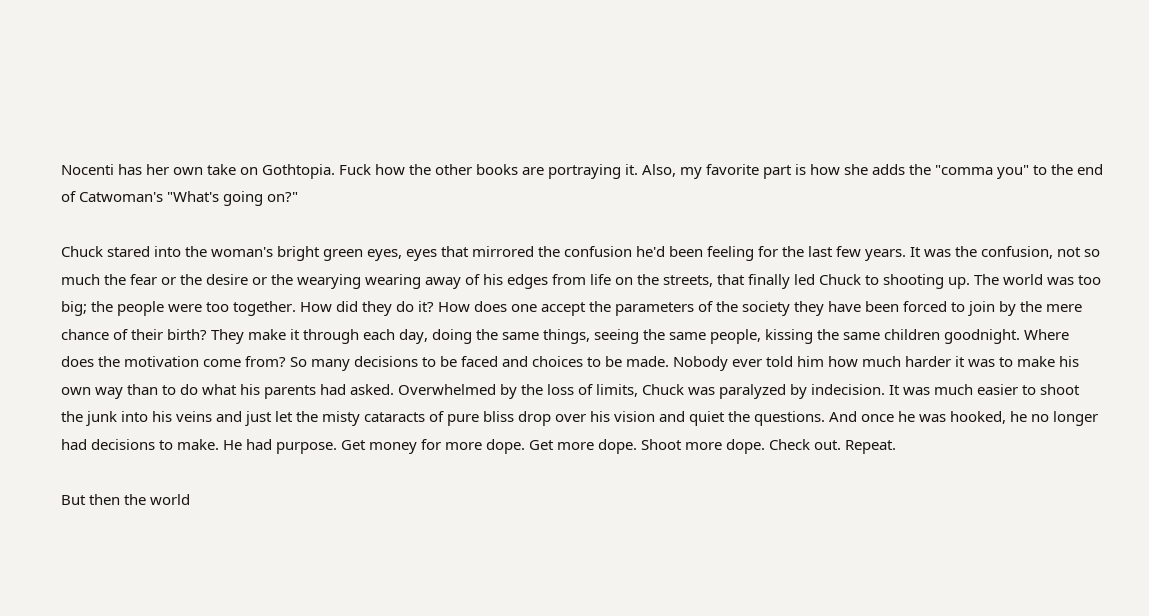Nocenti has her own take on Gothtopia. Fuck how the other books are portraying it. Also, my favorite part is how she adds the "comma you" to the end of Catwoman's "What's going on?"

Chuck stared into the woman's bright green eyes, eyes that mirrored the confusion he'd been feeling for the last few years. It was the confusion, not so much the fear or the desire or the wearying wearing away of his edges from life on the streets, that finally led Chuck to shooting up. The world was too big; the people were too together. How did they do it? How does one accept the parameters of the society they have been forced to join by the mere chance of their birth? They make it through each day, doing the same things, seeing the same people, kissing the same children goodnight. Where does the motivation come from? So many decisions to be faced and choices to be made. Nobody ever told him how much harder it was to make his own way than to do what his parents had asked. Overwhelmed by the loss of limits, Chuck was paralyzed by indecision. It was much easier to shoot the junk into his veins and just let the misty cataracts of pure bliss drop over his vision and quiet the questions. And once he was hooked, he no longer had decisions to make. He had purpose. Get money for more dope. Get more dope. Shoot more dope. Check out. Repeat.

But then the world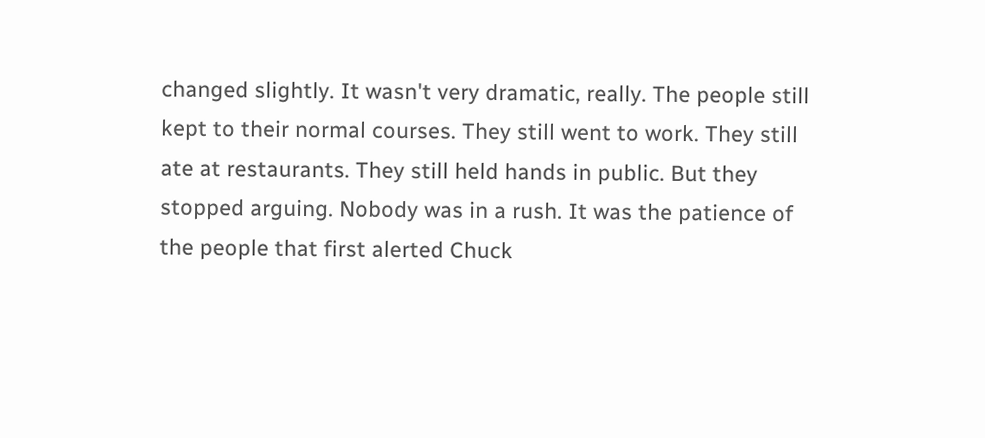changed slightly. It wasn't very dramatic, really. The people still kept to their normal courses. They still went to work. They still ate at restaurants. They still held hands in public. But they stopped arguing. Nobody was in a rush. It was the patience of the people that first alerted Chuck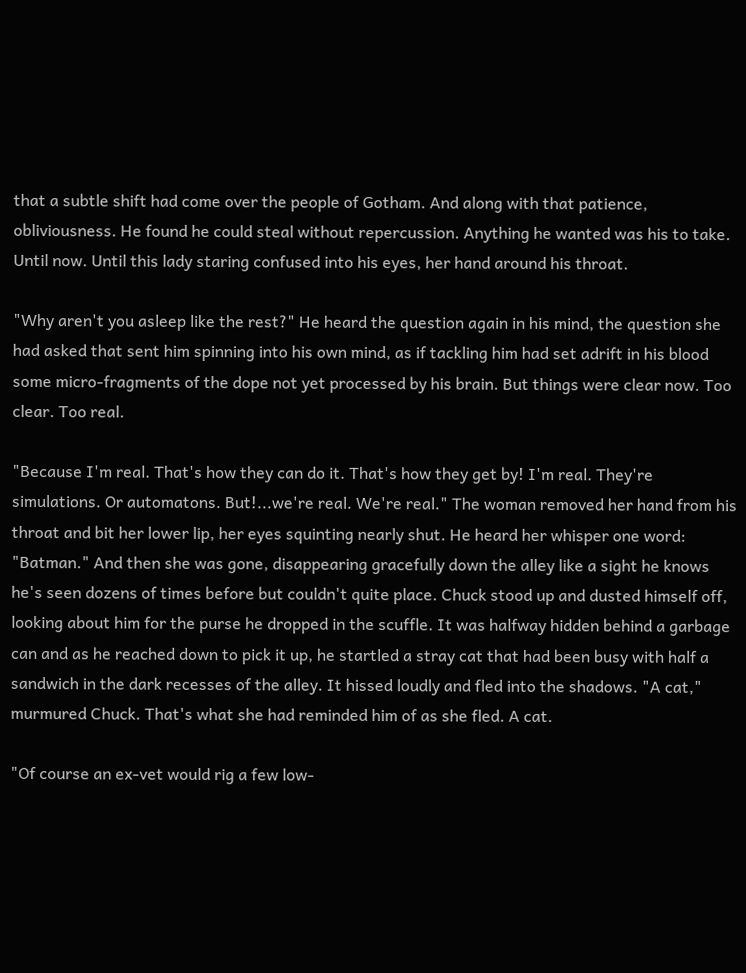that a subtle shift had come over the people of Gotham. And along with that patience, obliviousness. He found he could steal without repercussion. Anything he wanted was his to take. Until now. Until this lady staring confused into his eyes, her hand around his throat.

"Why aren't you asleep like the rest?" He heard the question again in his mind, the question she had asked that sent him spinning into his own mind, as if tackling him had set adrift in his blood some micro-fragments of the dope not yet processed by his brain. But things were clear now. Too clear. Too real.

"Because I'm real. That's how they can do it. That's how they get by! I'm real. They're simulations. Or automatons. But!...we're real. We're real." The woman removed her hand from his throat and bit her lower lip, her eyes squinting nearly shut. He heard her whisper one word: "Batman." And then she was gone, disappearing gracefully down the alley like a sight he knows he's seen dozens of times before but couldn't quite place. Chuck stood up and dusted himself off, looking about him for the purse he dropped in the scuffle. It was halfway hidden behind a garbage can and as he reached down to pick it up, he startled a stray cat that had been busy with half a sandwich in the dark recesses of the alley. It hissed loudly and fled into the shadows. "A cat," murmured Chuck. That's what she had reminded him of as she fled. A cat.

"Of course an ex-vet would rig a few low-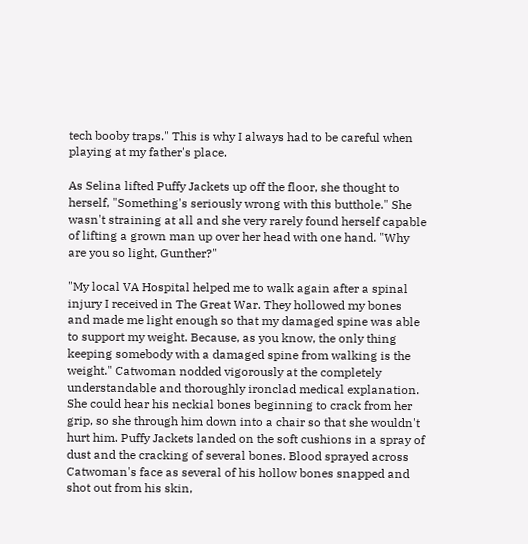tech booby traps." This is why I always had to be careful when playing at my father's place.

As Selina lifted Puffy Jackets up off the floor, she thought to herself, "Something's seriously wrong with this butthole." She wasn't straining at all and she very rarely found herself capable of lifting a grown man up over her head with one hand. "Why are you so light, Gunther?"

"My local VA Hospital helped me to walk again after a spinal injury I received in The Great War. They hollowed my bones and made me light enough so that my damaged spine was able to support my weight. Because, as you know, the only thing keeping somebody with a damaged spine from walking is the weight." Catwoman nodded vigorously at the completely understandable and thoroughly ironclad medical explanation. She could hear his neckial bones beginning to crack from her grip, so she through him down into a chair so that she wouldn't hurt him. Puffy Jackets landed on the soft cushions in a spray of dust and the cracking of several bones. Blood sprayed across Catwoman's face as several of his hollow bones snapped and shot out from his skin,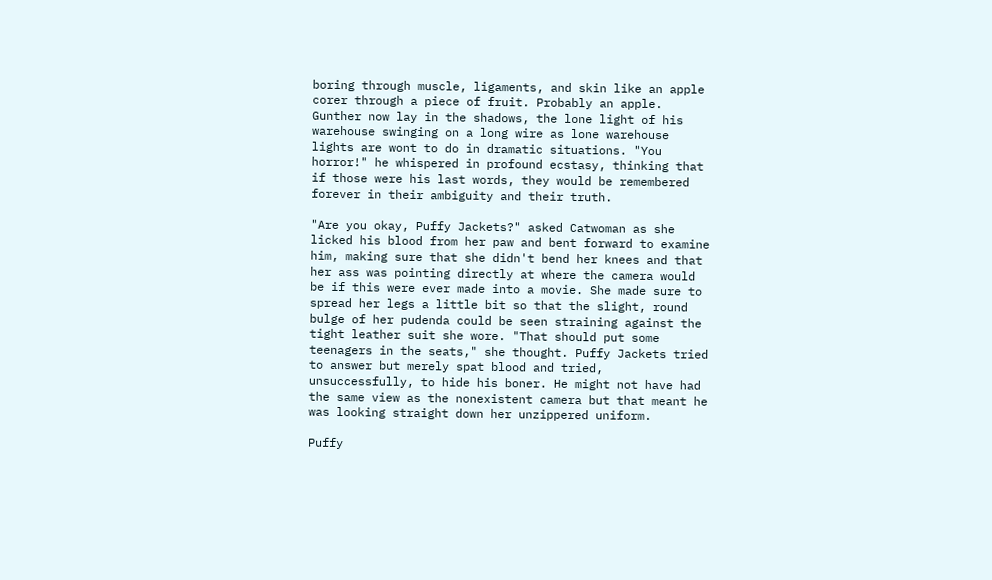boring through muscle, ligaments, and skin like an apple corer through a piece of fruit. Probably an apple. Gunther now lay in the shadows, the lone light of his warehouse swinging on a long wire as lone warehouse lights are wont to do in dramatic situations. "You horror!" he whispered in profound ecstasy, thinking that if those were his last words, they would be remembered forever in their ambiguity and their truth.

"Are you okay, Puffy Jackets?" asked Catwoman as she licked his blood from her paw and bent forward to examine him, making sure that she didn't bend her knees and that her ass was pointing directly at where the camera would be if this were ever made into a movie. She made sure to spread her legs a little bit so that the slight, round bulge of her pudenda could be seen straining against the tight leather suit she wore. "That should put some teenagers in the seats," she thought. Puffy Jackets tried to answer but merely spat blood and tried, unsuccessfully, to hide his boner. He might not have had the same view as the nonexistent camera but that meant he was looking straight down her unzippered uniform.

Puffy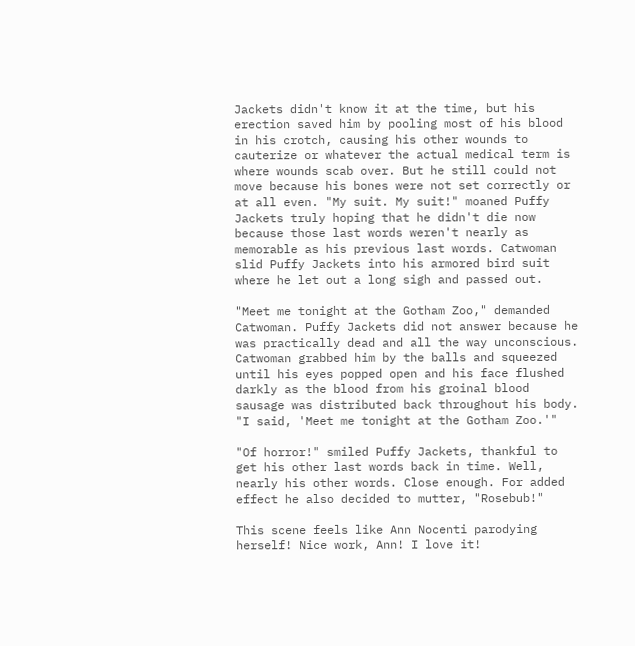Jackets didn't know it at the time, but his erection saved him by pooling most of his blood in his crotch, causing his other wounds to cauterize or whatever the actual medical term is where wounds scab over. But he still could not move because his bones were not set correctly or at all even. "My suit. My suit!" moaned Puffy Jackets truly hoping that he didn't die now because those last words weren't nearly as memorable as his previous last words. Catwoman slid Puffy Jackets into his armored bird suit where he let out a long sigh and passed out.

"Meet me tonight at the Gotham Zoo," demanded Catwoman. Puffy Jackets did not answer because he was practically dead and all the way unconscious. Catwoman grabbed him by the balls and squeezed until his eyes popped open and his face flushed darkly as the blood from his groinal blood sausage was distributed back throughout his body. "I said, 'Meet me tonight at the Gotham Zoo.'"

"Of horror!" smiled Puffy Jackets, thankful to get his other last words back in time. Well, nearly his other words. Close enough. For added effect he also decided to mutter, "Rosebub!"

This scene feels like Ann Nocenti parodying herself! Nice work, Ann! I love it!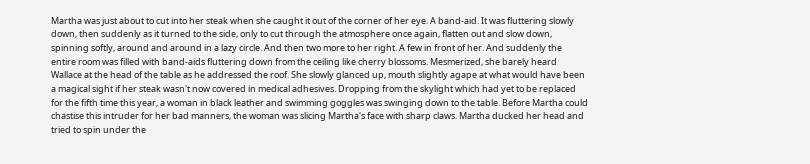Martha was just about to cut into her steak when she caught it out of the corner of her eye. A band-aid. It was fluttering slowly down, then suddenly as it turned to the side, only to cut through the atmosphere once again, flatten out and slow down, spinning softly, around and around in a lazy circle. And then two more to her right. A few in front of her. And suddenly the entire room was filled with band-aids fluttering down from the ceiling like cherry blossoms. Mesmerized, she barely heard Wallace at the head of the table as he addressed the roof. She slowly glanced up, mouth slightly agape at what would have been a magical sight if her steak wasn't now covered in medical adhesives. Dropping from the skylight which had yet to be replaced for the fifth time this year, a woman in black leather and swimming goggles was swinging down to the table. Before Martha could chastise this intruder for her bad manners, the woman was slicing Martha's face with sharp claws. Martha ducked her head and tried to spin under the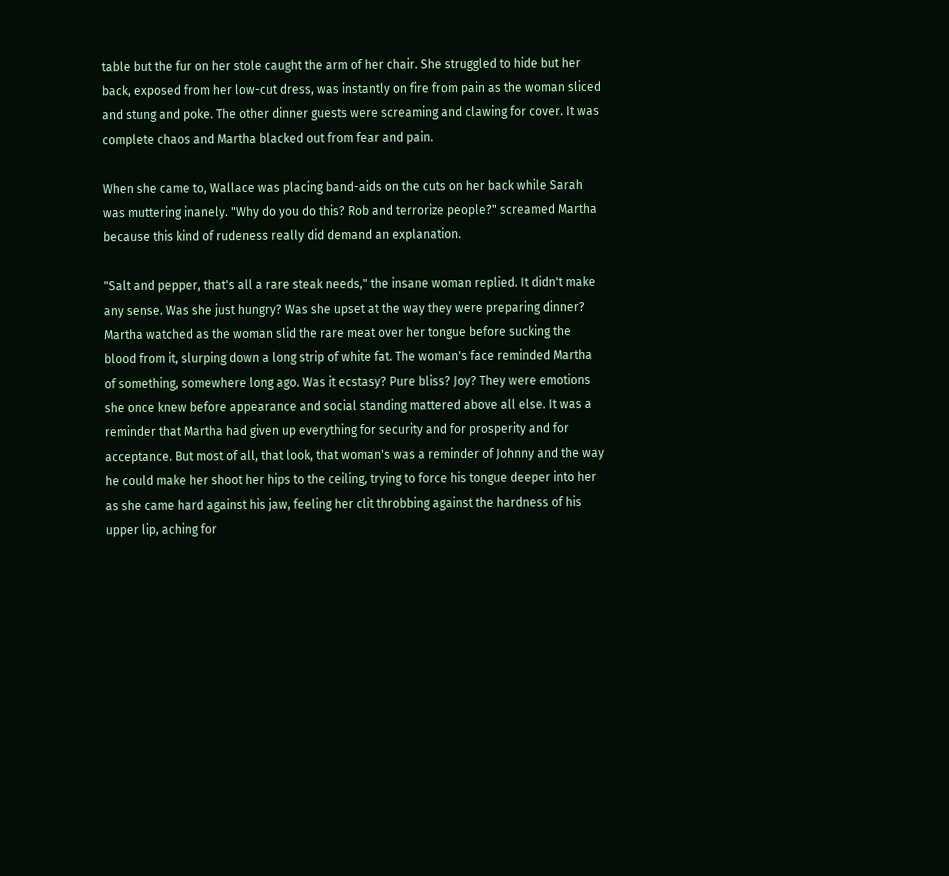table but the fur on her stole caught the arm of her chair. She struggled to hide but her back, exposed from her low-cut dress, was instantly on fire from pain as the woman sliced and stung and poke. The other dinner guests were screaming and clawing for cover. It was complete chaos and Martha blacked out from fear and pain.

When she came to, Wallace was placing band-aids on the cuts on her back while Sarah was muttering inanely. "Why do you do this? Rob and terrorize people?" screamed Martha because this kind of rudeness really did demand an explanation.

"Salt and pepper, that's all a rare steak needs," the insane woman replied. It didn't make any sense. Was she just hungry? Was she upset at the way they were preparing dinner? Martha watched as the woman slid the rare meat over her tongue before sucking the blood from it, slurping down a long strip of white fat. The woman's face reminded Martha of something, somewhere long ago. Was it ecstasy? Pure bliss? Joy? They were emotions she once knew before appearance and social standing mattered above all else. It was a reminder that Martha had given up everything for security and for prosperity and for acceptance. But most of all, that look, that woman's was a reminder of Johnny and the way he could make her shoot her hips to the ceiling, trying to force his tongue deeper into her as she came hard against his jaw, feeling her clit throbbing against the hardness of his upper lip, aching for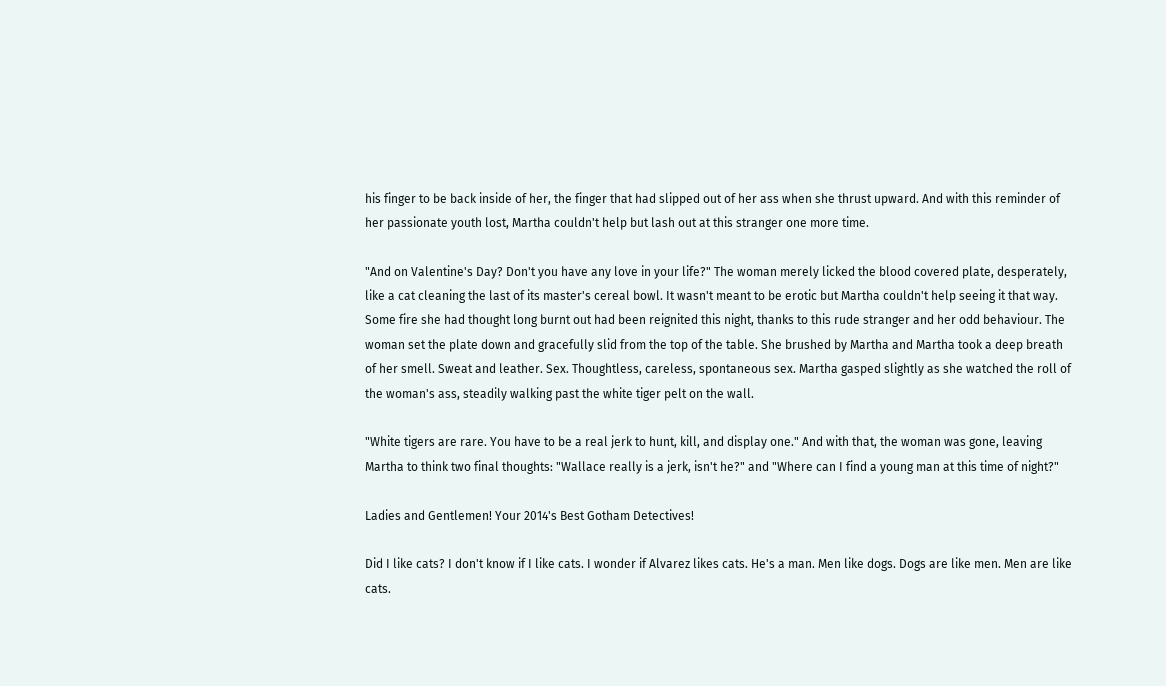his finger to be back inside of her, the finger that had slipped out of her ass when she thrust upward. And with this reminder of her passionate youth lost, Martha couldn't help but lash out at this stranger one more time.

"And on Valentine's Day? Don't you have any love in your life?" The woman merely licked the blood covered plate, desperately, like a cat cleaning the last of its master's cereal bowl. It wasn't meant to be erotic but Martha couldn't help seeing it that way. Some fire she had thought long burnt out had been reignited this night, thanks to this rude stranger and her odd behaviour. The woman set the plate down and gracefully slid from the top of the table. She brushed by Martha and Martha took a deep breath of her smell. Sweat and leather. Sex. Thoughtless, careless, spontaneous sex. Martha gasped slightly as she watched the roll of the woman's ass, steadily walking past the white tiger pelt on the wall.

"White tigers are rare. You have to be a real jerk to hunt, kill, and display one." And with that, the woman was gone, leaving Martha to think two final thoughts: "Wallace really is a jerk, isn't he?" and "Where can I find a young man at this time of night?"

Ladies and Gentlemen! Your 2014's Best Gotham Detectives!

Did I like cats? I don't know if I like cats. I wonder if Alvarez likes cats. He's a man. Men like dogs. Dogs are like men. Men are like cats.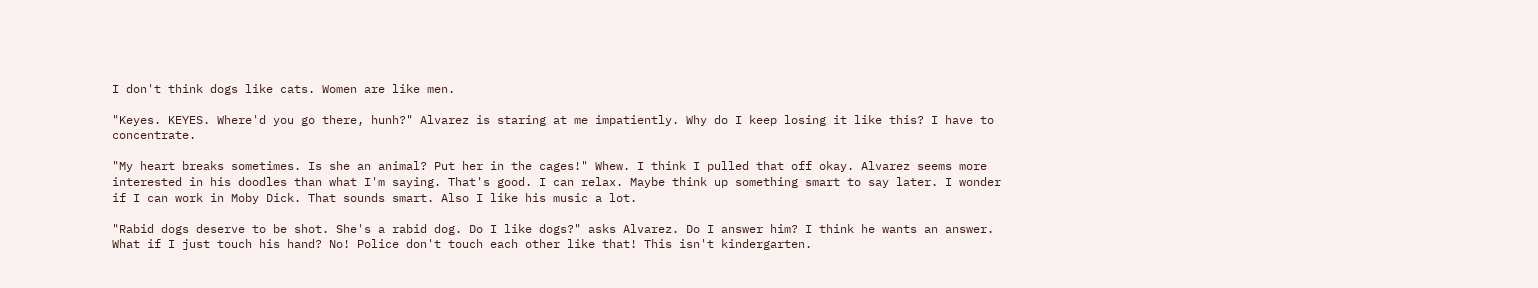I don't think dogs like cats. Women are like men.

"Keyes. KEYES. Where'd you go there, hunh?" Alvarez is staring at me impatiently. Why do I keep losing it like this? I have to concentrate.

"My heart breaks sometimes. Is she an animal? Put her in the cages!" Whew. I think I pulled that off okay. Alvarez seems more interested in his doodles than what I'm saying. That's good. I can relax. Maybe think up something smart to say later. I wonder if I can work in Moby Dick. That sounds smart. Also I like his music a lot.

"Rabid dogs deserve to be shot. She's a rabid dog. Do I like dogs?" asks Alvarez. Do I answer him? I think he wants an answer. What if I just touch his hand? No! Police don't touch each other like that! This isn't kindergarten.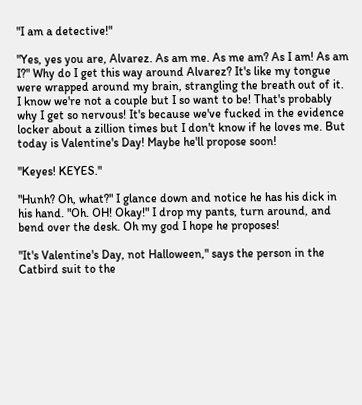"I am a detective!"

"Yes, yes you are, Alvarez. As am me. As me am? As I am! As am I?" Why do I get this way around Alvarez? It's like my tongue were wrapped around my brain, strangling the breath out of it. I know we're not a couple but I so want to be! That's probably why I get so nervous! It's because we've fucked in the evidence locker about a zillion times but I don't know if he loves me. But today is Valentine's Day! Maybe he'll propose soon!

"Keyes! KEYES."

"Hunh? Oh, what?" I glance down and notice he has his dick in his hand. "Oh. OH! Okay!" I drop my pants, turn around, and bend over the desk. Oh my god I hope he proposes!

"It's Valentine's Day, not Halloween," says the person in the Catbird suit to the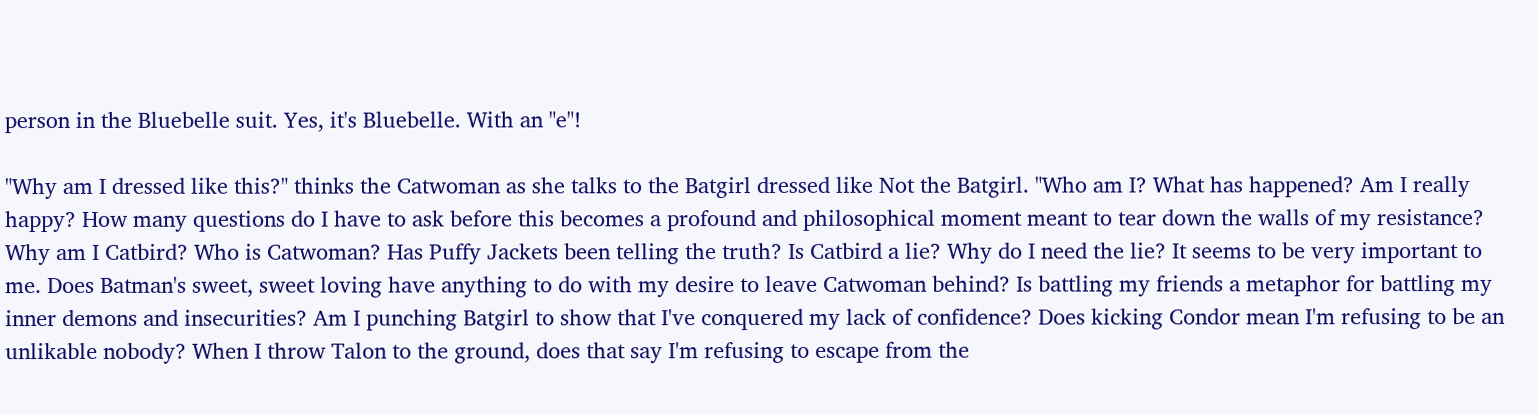person in the Bluebelle suit. Yes, it's Bluebelle. With an "e"!

"Why am I dressed like this?" thinks the Catwoman as she talks to the Batgirl dressed like Not the Batgirl. "Who am I? What has happened? Am I really happy? How many questions do I have to ask before this becomes a profound and philosophical moment meant to tear down the walls of my resistance? Why am I Catbird? Who is Catwoman? Has Puffy Jackets been telling the truth? Is Catbird a lie? Why do I need the lie? It seems to be very important to me. Does Batman's sweet, sweet loving have anything to do with my desire to leave Catwoman behind? Is battling my friends a metaphor for battling my inner demons and insecurities? Am I punching Batgirl to show that I've conquered my lack of confidence? Does kicking Condor mean I'm refusing to be an unlikable nobody? When I throw Talon to the ground, does that say I'm refusing to escape from the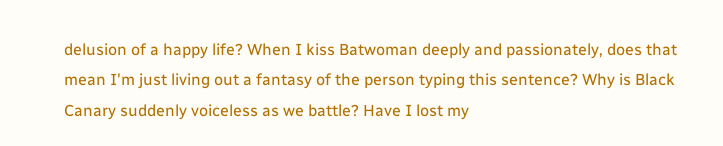delusion of a happy life? When I kiss Batwoman deeply and passionately, does that mean I'm just living out a fantasy of the person typing this sentence? Why is Black Canary suddenly voiceless as we battle? Have I lost my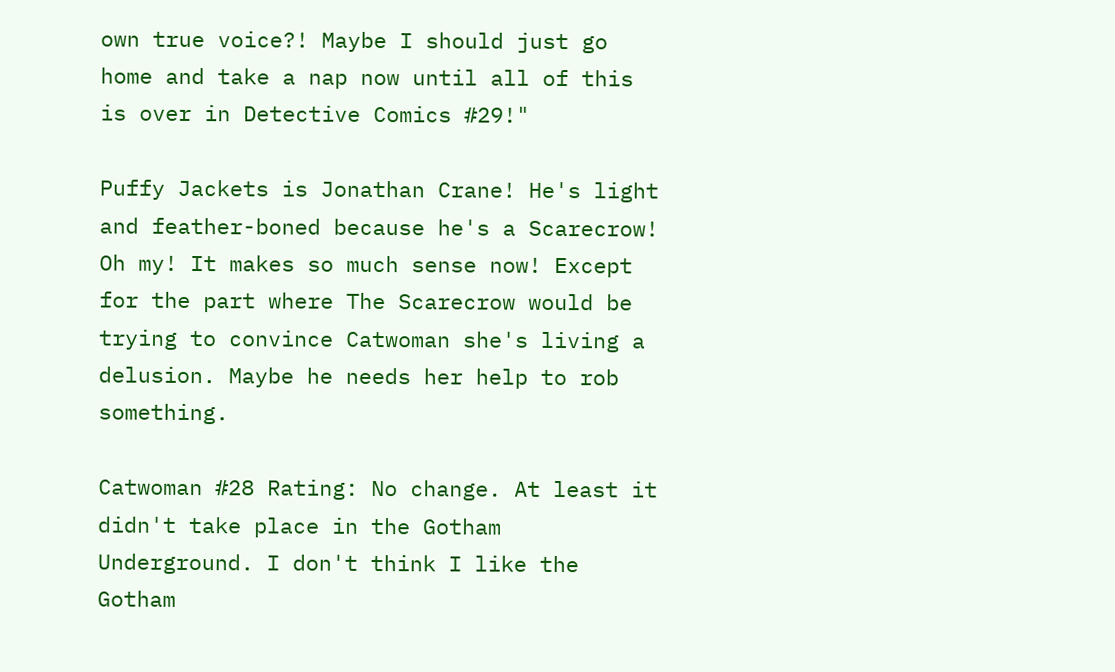own true voice?! Maybe I should just go home and take a nap now until all of this is over in Detective Comics #29!"

Puffy Jackets is Jonathan Crane! He's light and feather-boned because he's a Scarecrow! Oh my! It makes so much sense now! Except for the part where The Scarecrow would be trying to convince Catwoman she's living a delusion. Maybe he needs her help to rob something.

Catwoman #28 Rating: No change. At least it didn't take place in the Gotham Underground. I don't think I like the Gotham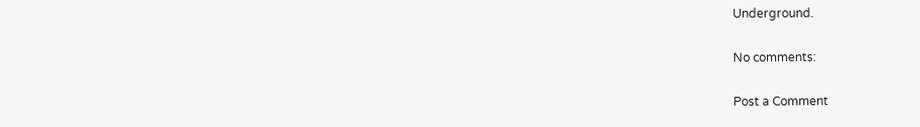Underground.

No comments:

Post a Comment